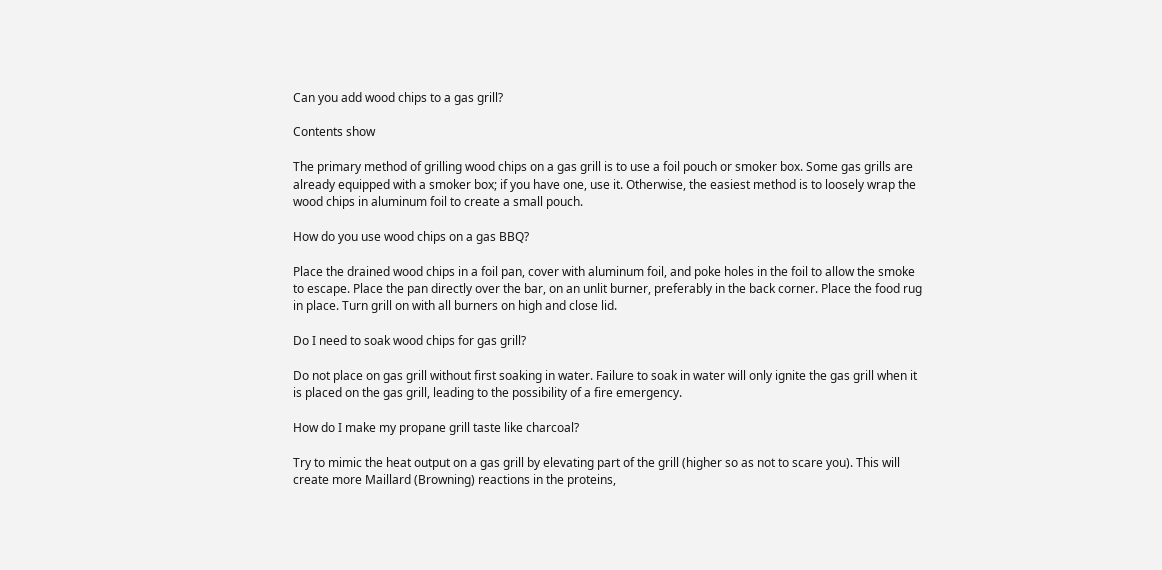Can you add wood chips to a gas grill?

Contents show

The primary method of grilling wood chips on a gas grill is to use a foil pouch or smoker box. Some gas grills are already equipped with a smoker box; if you have one, use it. Otherwise, the easiest method is to loosely wrap the wood chips in aluminum foil to create a small pouch.

How do you use wood chips on a gas BBQ?

Place the drained wood chips in a foil pan, cover with aluminum foil, and poke holes in the foil to allow the smoke to escape. Place the pan directly over the bar, on an unlit burner, preferably in the back corner. Place the food rug in place. Turn grill on with all burners on high and close lid.

Do I need to soak wood chips for gas grill?

Do not place on gas grill without first soaking in water. Failure to soak in water will only ignite the gas grill when it is placed on the gas grill, leading to the possibility of a fire emergency.

How do I make my propane grill taste like charcoal?

Try to mimic the heat output on a gas grill by elevating part of the grill (higher so as not to scare you). This will create more Maillard (Browning) reactions in the proteins,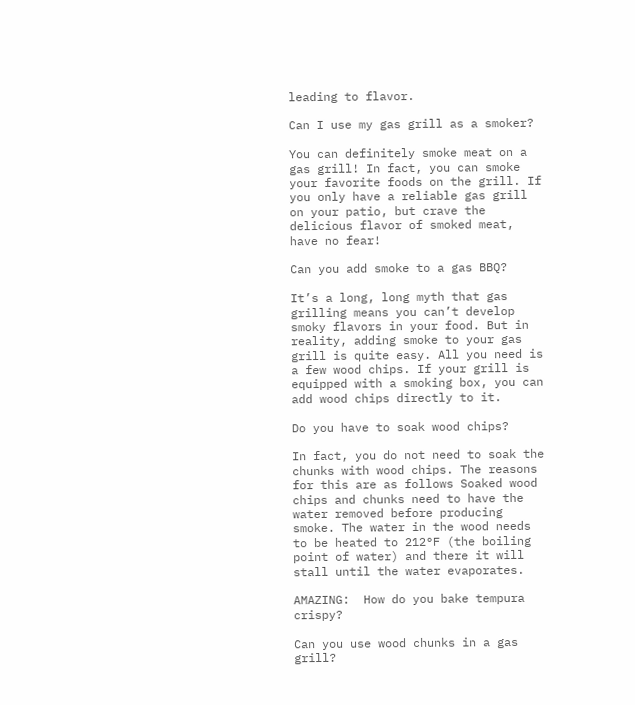leading to flavor.

Can I use my gas grill as a smoker?

You can definitely smoke meat on a gas grill! In fact, you can smoke your favorite foods on the grill. If you only have a reliable gas grill on your patio, but crave the delicious flavor of smoked meat, have no fear!

Can you add smoke to a gas BBQ?

It’s a long, long myth that gas grilling means you can’t develop smoky flavors in your food. But in reality, adding smoke to your gas grill is quite easy. All you need is a few wood chips. If your grill is equipped with a smoking box, you can add wood chips directly to it.

Do you have to soak wood chips?

In fact, you do not need to soak the chunks with wood chips. The reasons for this are as follows Soaked wood chips and chunks need to have the water removed before producing smoke. The water in the wood needs to be heated to 212°F (the boiling point of water) and there it will stall until the water evaporates.

AMAZING:  How do you bake tempura crispy?

Can you use wood chunks in a gas grill?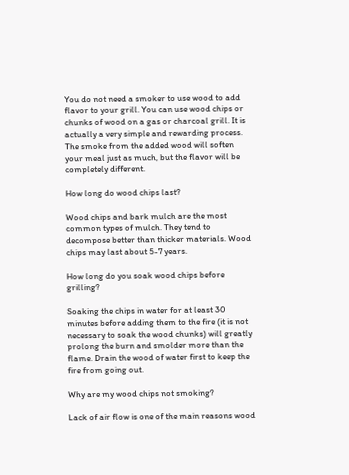You do not need a smoker to use wood to add flavor to your grill. You can use wood chips or chunks of wood on a gas or charcoal grill. It is actually a very simple and rewarding process. The smoke from the added wood will soften your meal just as much, but the flavor will be completely different.

How long do wood chips last?

Wood chips and bark mulch are the most common types of mulch. They tend to decompose better than thicker materials. Wood chips may last about 5-7 years.

How long do you soak wood chips before grilling?

Soaking the chips in water for at least 30 minutes before adding them to the fire (it is not necessary to soak the wood chunks) will greatly prolong the burn and smolder more than the flame. Drain the wood of water first to keep the fire from going out.

Why are my wood chips not smoking?

Lack of air flow is one of the main reasons wood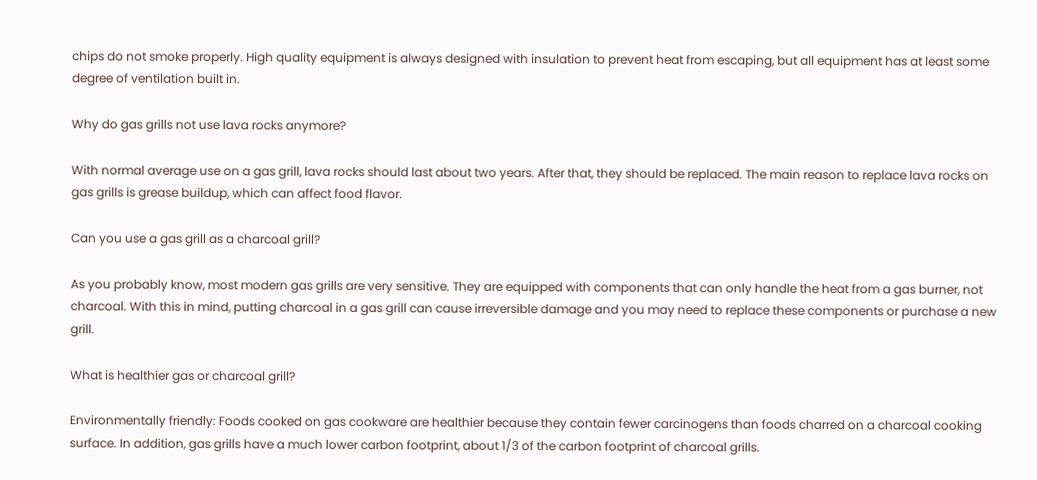chips do not smoke properly. High quality equipment is always designed with insulation to prevent heat from escaping, but all equipment has at least some degree of ventilation built in.

Why do gas grills not use lava rocks anymore?

With normal average use on a gas grill, lava rocks should last about two years. After that, they should be replaced. The main reason to replace lava rocks on gas grills is grease buildup, which can affect food flavor.

Can you use a gas grill as a charcoal grill?

As you probably know, most modern gas grills are very sensitive. They are equipped with components that can only handle the heat from a gas burner, not charcoal. With this in mind, putting charcoal in a gas grill can cause irreversible damage and you may need to replace these components or purchase a new grill.

What is healthier gas or charcoal grill?

Environmentally friendly: Foods cooked on gas cookware are healthier because they contain fewer carcinogens than foods charred on a charcoal cooking surface. In addition, gas grills have a much lower carbon footprint, about 1/3 of the carbon footprint of charcoal grills.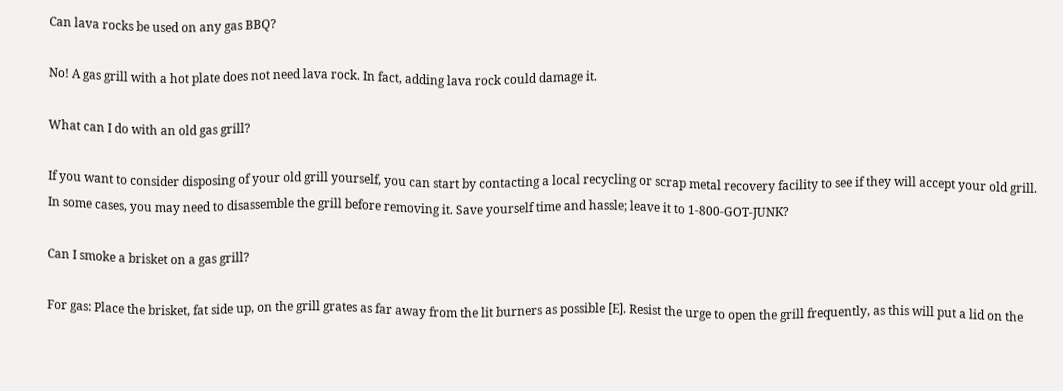Can lava rocks be used on any gas BBQ?

No! A gas grill with a hot plate does not need lava rock. In fact, adding lava rock could damage it.

What can I do with an old gas grill?

If you want to consider disposing of your old grill yourself, you can start by contacting a local recycling or scrap metal recovery facility to see if they will accept your old grill. In some cases, you may need to disassemble the grill before removing it. Save yourself time and hassle; leave it to 1-800-GOT-JUNK?

Can I smoke a brisket on a gas grill?

For gas: Place the brisket, fat side up, on the grill grates as far away from the lit burners as possible [E]. Resist the urge to open the grill frequently, as this will put a lid on the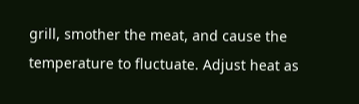grill, smother the meat, and cause the temperature to fluctuate. Adjust heat as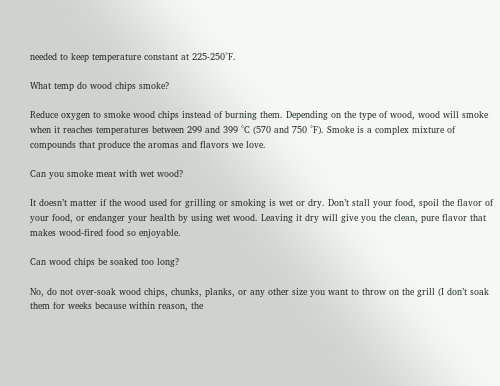needed to keep temperature constant at 225-250°F.

What temp do wood chips smoke?

Reduce oxygen to smoke wood chips instead of burning them. Depending on the type of wood, wood will smoke when it reaches temperatures between 299 and 399 °C (570 and 750 °F). Smoke is a complex mixture of compounds that produce the aromas and flavors we love.

Can you smoke meat with wet wood?

It doesn’t matter if the wood used for grilling or smoking is wet or dry. Don’t stall your food, spoil the flavor of your food, or endanger your health by using wet wood. Leaving it dry will give you the clean, pure flavor that makes wood-fired food so enjoyable.

Can wood chips be soaked too long?

No, do not over-soak wood chips, chunks, planks, or any other size you want to throw on the grill (I don’t soak them for weeks because within reason, the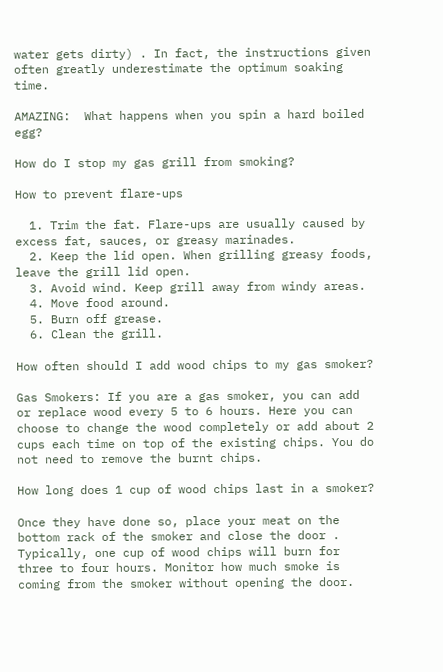water gets dirty) . In fact, the instructions given often greatly underestimate the optimum soaking time.

AMAZING:  What happens when you spin a hard boiled egg?

How do I stop my gas grill from smoking?

How to prevent flare-ups

  1. Trim the fat. Flare-ups are usually caused by excess fat, sauces, or greasy marinades.
  2. Keep the lid open. When grilling greasy foods, leave the grill lid open.
  3. Avoid wind. Keep grill away from windy areas.
  4. Move food around.
  5. Burn off grease.
  6. Clean the grill.

How often should I add wood chips to my gas smoker?

Gas Smokers: If you are a gas smoker, you can add or replace wood every 5 to 6 hours. Here you can choose to change the wood completely or add about 2 cups each time on top of the existing chips. You do not need to remove the burnt chips.

How long does 1 cup of wood chips last in a smoker?

Once they have done so, place your meat on the bottom rack of the smoker and close the door . Typically, one cup of wood chips will burn for three to four hours. Monitor how much smoke is coming from the smoker without opening the door.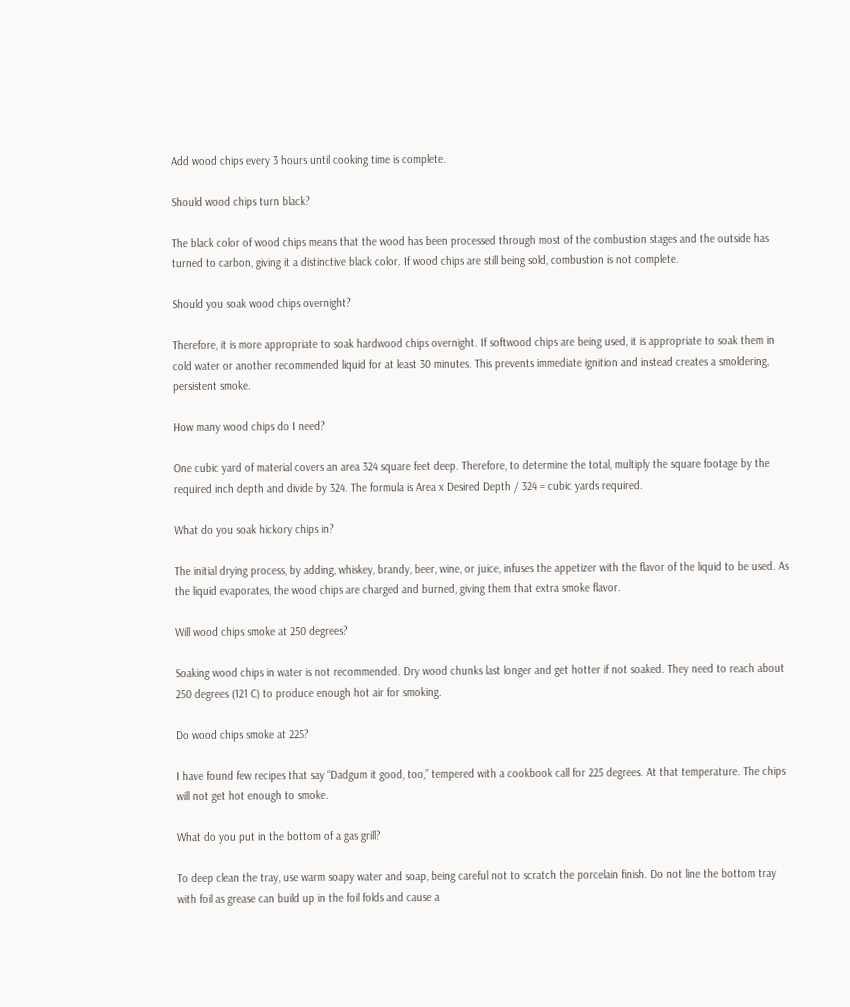Add wood chips every 3 hours until cooking time is complete.

Should wood chips turn black?

The black color of wood chips means that the wood has been processed through most of the combustion stages and the outside has turned to carbon, giving it a distinctive black color. If wood chips are still being sold, combustion is not complete.

Should you soak wood chips overnight?

Therefore, it is more appropriate to soak hardwood chips overnight. If softwood chips are being used, it is appropriate to soak them in cold water or another recommended liquid for at least 30 minutes. This prevents immediate ignition and instead creates a smoldering, persistent smoke.

How many wood chips do I need?

One cubic yard of material covers an area 324 square feet deep. Therefore, to determine the total, multiply the square footage by the required inch depth and divide by 324. The formula is Area x Desired Depth / 324 = cubic yards required.

What do you soak hickory chips in?

The initial drying process, by adding, whiskey, brandy, beer, wine, or juice, infuses the appetizer with the flavor of the liquid to be used. As the liquid evaporates, the wood chips are charged and burned, giving them that extra smoke flavor.

Will wood chips smoke at 250 degrees?

Soaking wood chips in water is not recommended. Dry wood chunks last longer and get hotter if not soaked. They need to reach about 250 degrees (121 C) to produce enough hot air for smoking.

Do wood chips smoke at 225?

I have found few recipes that say “Dadgum it good, too,” tempered with a cookbook call for 225 degrees. At that temperature. The chips will not get hot enough to smoke.

What do you put in the bottom of a gas grill?

To deep clean the tray, use warm soapy water and soap, being careful not to scratch the porcelain finish. Do not line the bottom tray with foil as grease can build up in the foil folds and cause a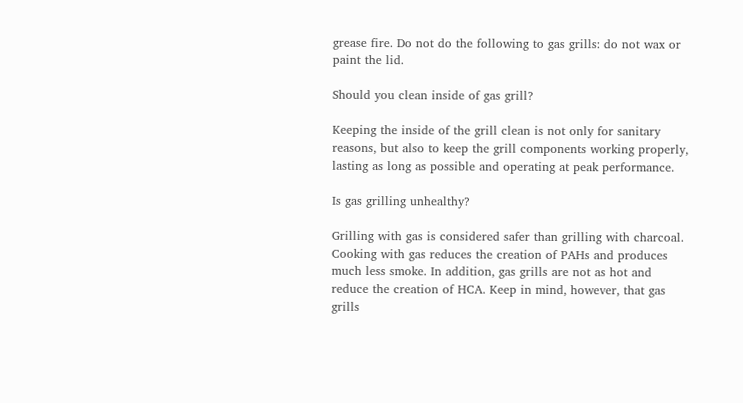grease fire. Do not do the following to gas grills: do not wax or paint the lid.

Should you clean inside of gas grill?

Keeping the inside of the grill clean is not only for sanitary reasons, but also to keep the grill components working properly, lasting as long as possible and operating at peak performance.

Is gas grilling unhealthy?

Grilling with gas is considered safer than grilling with charcoal. Cooking with gas reduces the creation of PAHs and produces much less smoke. In addition, gas grills are not as hot and reduce the creation of HCA. Keep in mind, however, that gas grills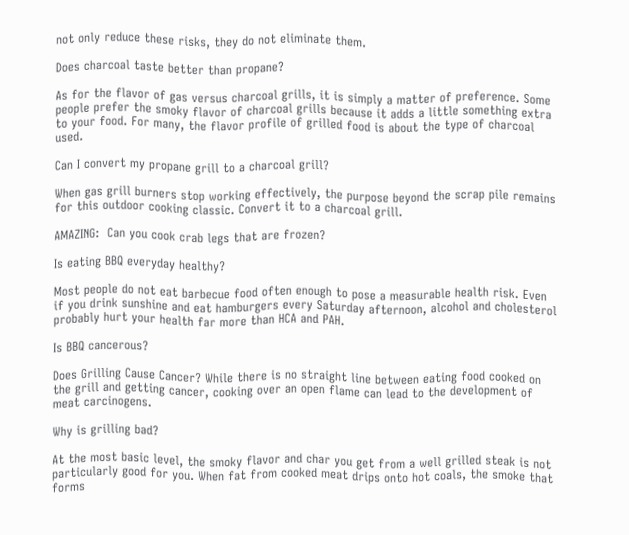not only reduce these risks, they do not eliminate them.

Does charcoal taste better than propane?

As for the flavor of gas versus charcoal grills, it is simply a matter of preference. Some people prefer the smoky flavor of charcoal grills because it adds a little something extra to your food. For many, the flavor profile of grilled food is about the type of charcoal used.

Can I convert my propane grill to a charcoal grill?

When gas grill burners stop working effectively, the purpose beyond the scrap pile remains for this outdoor cooking classic. Convert it to a charcoal grill.

AMAZING:  Can you cook crab legs that are frozen?

Is eating BBQ everyday healthy?

Most people do not eat barbecue food often enough to pose a measurable health risk. Even if you drink sunshine and eat hamburgers every Saturday afternoon, alcohol and cholesterol probably hurt your health far more than HCA and PAH.

Is BBQ cancerous?

Does Grilling Cause Cancer? While there is no straight line between eating food cooked on the grill and getting cancer, cooking over an open flame can lead to the development of meat carcinogens.

Why is grilling bad?

At the most basic level, the smoky flavor and char you get from a well grilled steak is not particularly good for you. When fat from cooked meat drips onto hot coals, the smoke that forms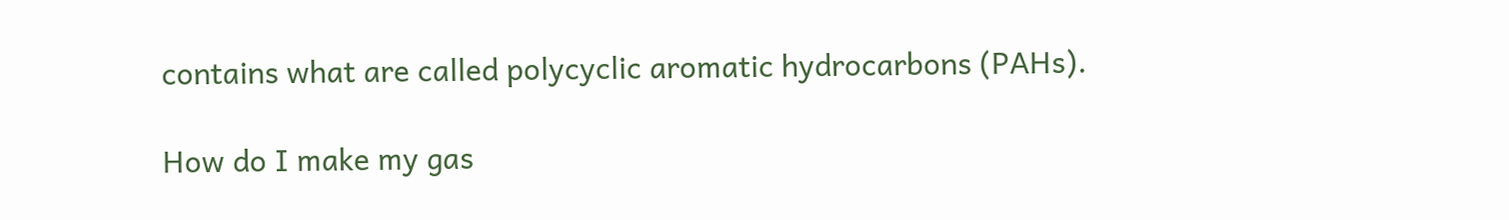contains what are called polycyclic aromatic hydrocarbons (PAHs).

How do I make my gas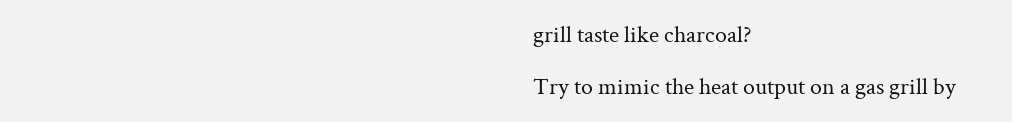grill taste like charcoal?

Try to mimic the heat output on a gas grill by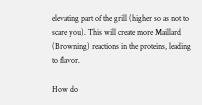elevating part of the grill (higher so as not to scare you). This will create more Maillard (Browning) reactions in the proteins, leading to flavor.

How do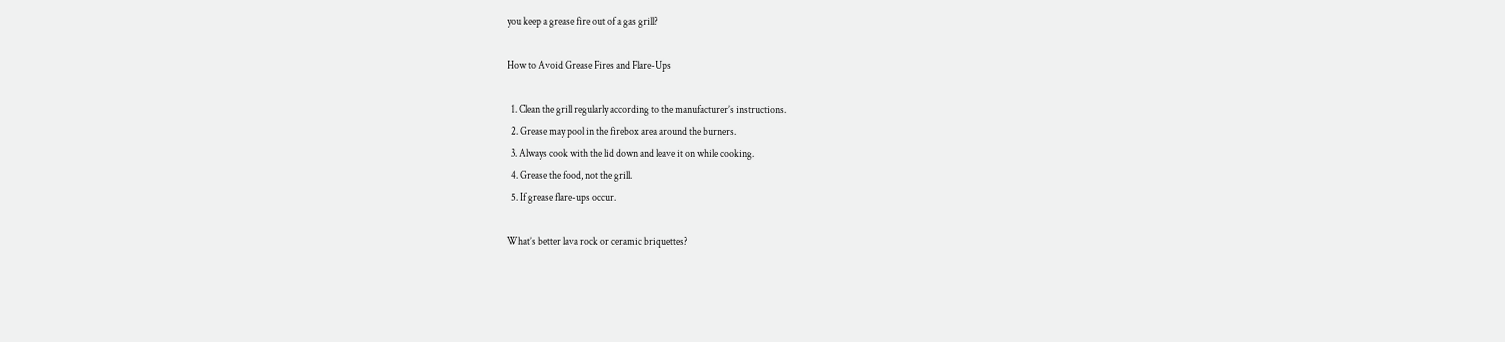you keep a grease fire out of a gas grill?

How to Avoid Grease Fires and Flare-Ups

  1. Clean the grill regularly according to the manufacturer’s instructions.
  2. Grease may pool in the firebox area around the burners.
  3. Always cook with the lid down and leave it on while cooking.
  4. Grease the food, not the grill.
  5. If grease flare-ups occur.

What’s better lava rock or ceramic briquettes?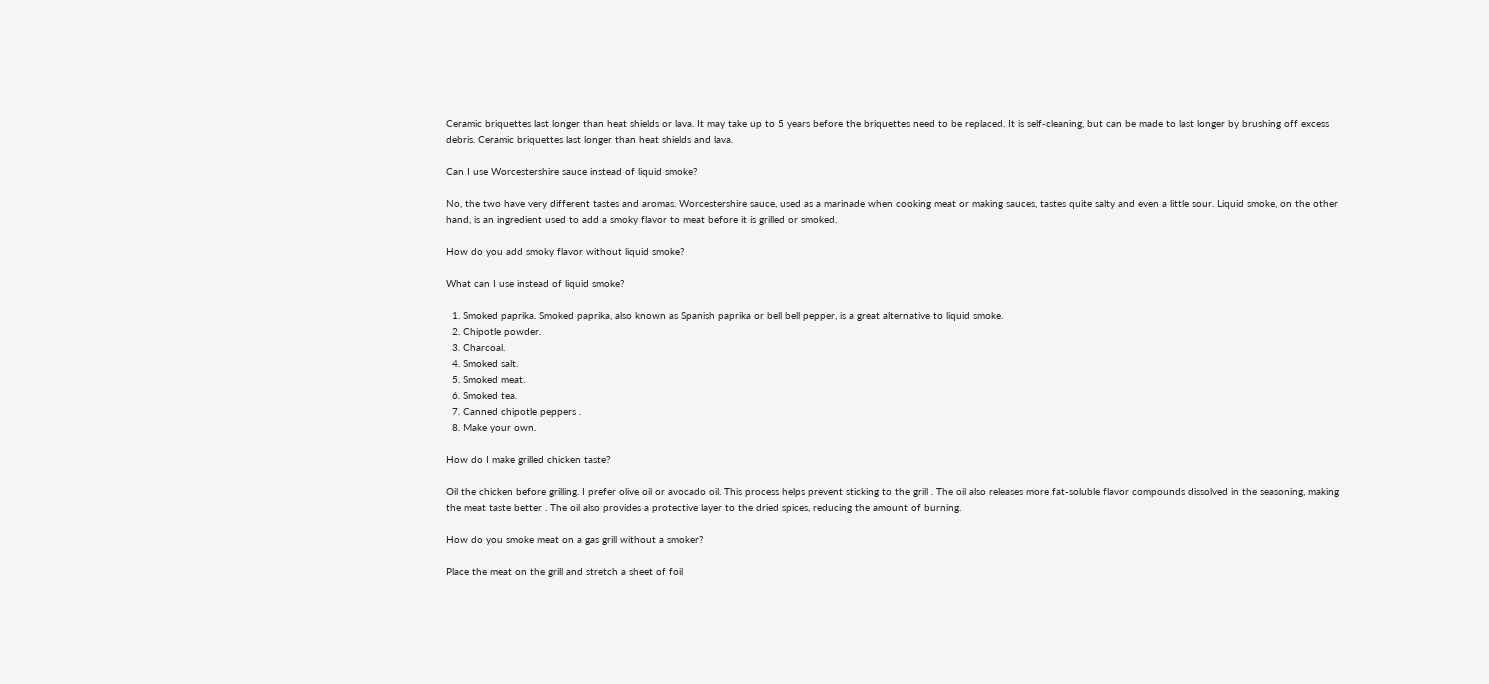Ceramic briquettes last longer than heat shields or lava. It may take up to 5 years before the briquettes need to be replaced. It is self-cleaning, but can be made to last longer by brushing off excess debris. Ceramic briquettes last longer than heat shields and lava.

Can I use Worcestershire sauce instead of liquid smoke?

No, the two have very different tastes and aromas. Worcestershire sauce, used as a marinade when cooking meat or making sauces, tastes quite salty and even a little sour. Liquid smoke, on the other hand, is an ingredient used to add a smoky flavor to meat before it is grilled or smoked.

How do you add smoky flavor without liquid smoke?

What can I use instead of liquid smoke?

  1. Smoked paprika. Smoked paprika, also known as Spanish paprika or bell bell pepper, is a great alternative to liquid smoke.
  2. Chipotle powder.
  3. Charcoal.
  4. Smoked salt.
  5. Smoked meat.
  6. Smoked tea.
  7. Canned chipotle peppers .
  8. Make your own.

How do I make grilled chicken taste?

Oil the chicken before grilling. I prefer olive oil or avocado oil. This process helps prevent sticking to the grill . The oil also releases more fat-soluble flavor compounds dissolved in the seasoning, making the meat taste better . The oil also provides a protective layer to the dried spices, reducing the amount of burning.

How do you smoke meat on a gas grill without a smoker?

Place the meat on the grill and stretch a sheet of foil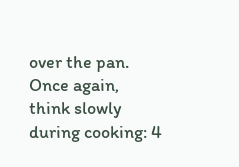over the pan. Once again, think slowly during cooking: 4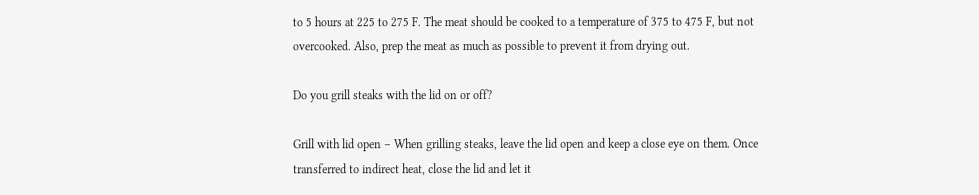to 5 hours at 225 to 275 F. The meat should be cooked to a temperature of 375 to 475 F, but not overcooked. Also, prep the meat as much as possible to prevent it from drying out.

Do you grill steaks with the lid on or off?

Grill with lid open – When grilling steaks, leave the lid open and keep a close eye on them. Once transferred to indirect heat, close the lid and let it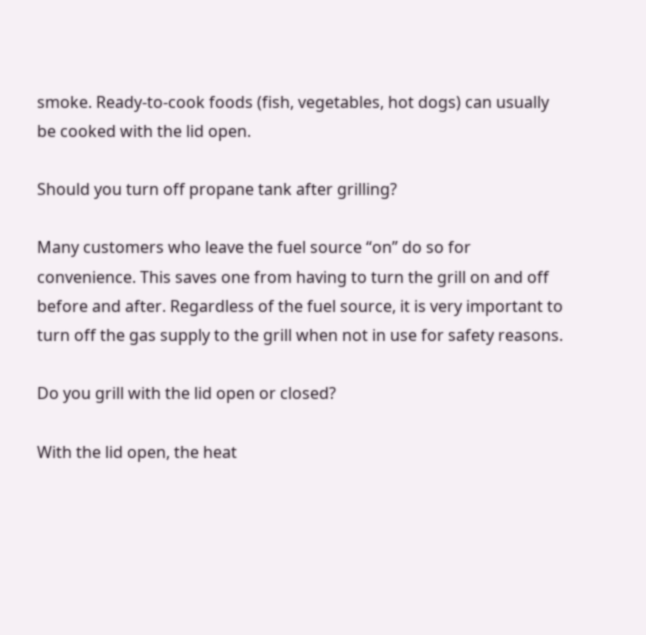smoke. Ready-to-cook foods (fish, vegetables, hot dogs) can usually be cooked with the lid open.

Should you turn off propane tank after grilling?

Many customers who leave the fuel source “on” do so for convenience. This saves one from having to turn the grill on and off before and after. Regardless of the fuel source, it is very important to turn off the gas supply to the grill when not in use for safety reasons.

Do you grill with the lid open or closed?

With the lid open, the heat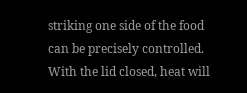striking one side of the food can be precisely controlled. With the lid closed, heat will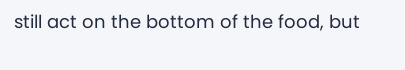still act on the bottom of the food, but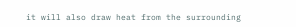it will also draw heat from the surrounding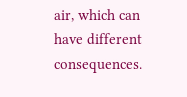air, which can have different consequences.